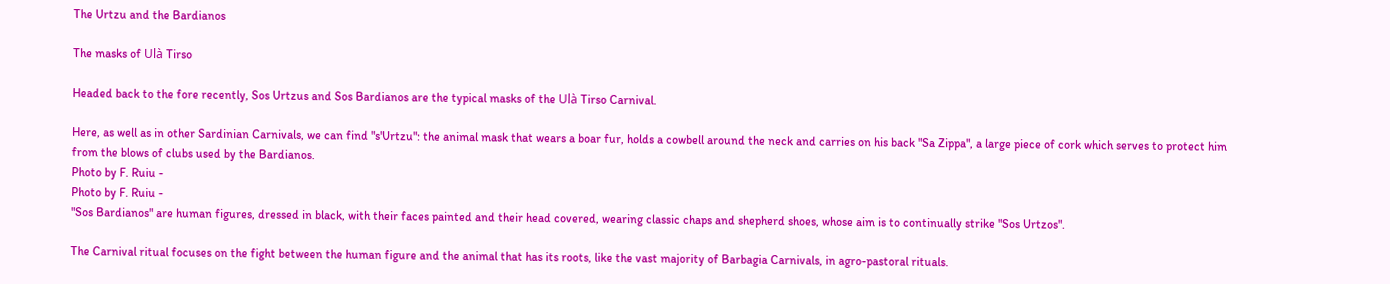The Urtzu and the Bardianos

The masks of Ulà Tirso

Headed back to the fore recently, Sos Urtzus and Sos Bardianos are the typical masks of the Ulà Tirso Carnival.

Here, as well as in other Sardinian Carnivals, we can find "s'Urtzu": the animal mask that wears a boar fur, holds a cowbell around the neck and carries on his back "Sa Zippa", a large piece of cork which serves to protect him from the blows of clubs used by the Bardianos.
Photo by F. Ruiu -
Photo by F. Ruiu -
"Sos Bardianos" are human figures, dressed in black, with their faces painted and their head covered, wearing classic chaps and shepherd shoes, whose aim is to continually strike "Sos Urtzos".

The Carnival ritual focuses on the fight between the human figure and the animal that has its roots, like the vast majority of Barbagia Carnivals, in agro-pastoral rituals.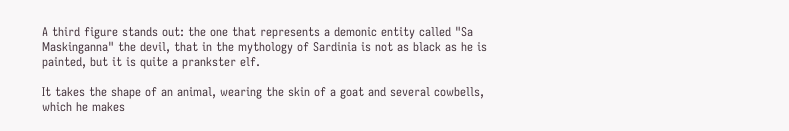A third figure stands out: the one that represents a demonic entity called "Sa Maskinganna" the devil, that in the mythology of Sardinia is not as black as he is painted, but it is quite a prankster elf.

It takes the shape of an animal, wearing the skin of a goat and several cowbells, which he makes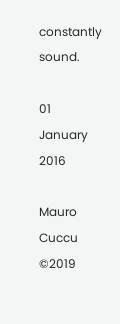constantly sound.

01 January 2016

Mauro Cuccu
©2019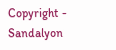Copyright - Sandalyon